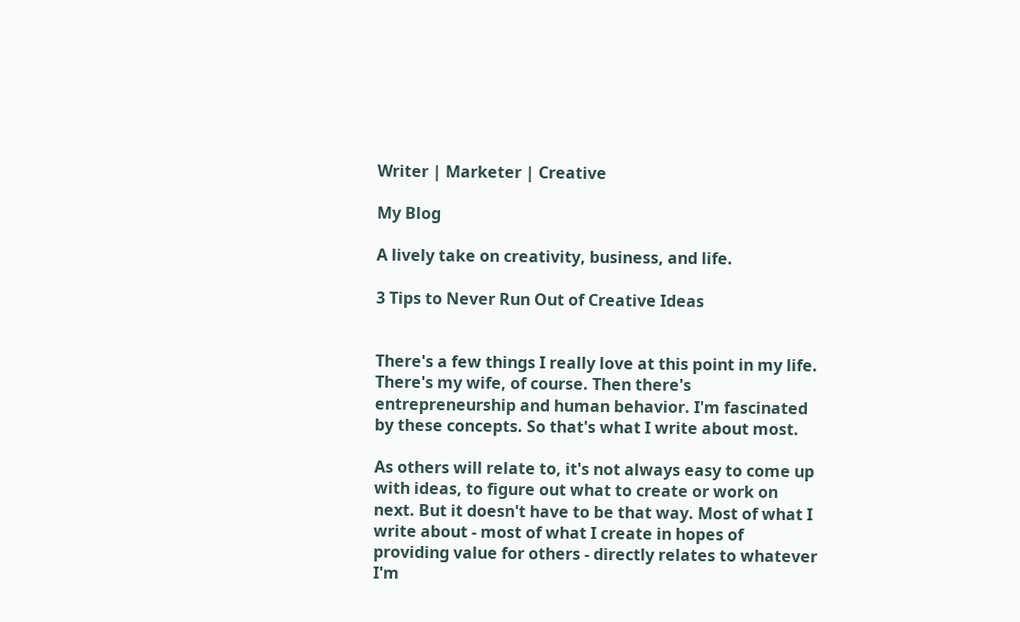Writer | Marketer | Creative

My Blog

A lively take on creativity, business, and life.

3 Tips to Never Run Out of Creative Ideas


There's a few things I really love at this point in my life. There's my wife, of course. Then there's entrepreneurship and human behavior. I'm fascinated by these concepts. So that's what I write about most.

As others will relate to, it's not always easy to come up with ideas, to figure out what to create or work on next. But it doesn't have to be that way. Most of what I write about - most of what I create in hopes of providing value for others - directly relates to whatever I'm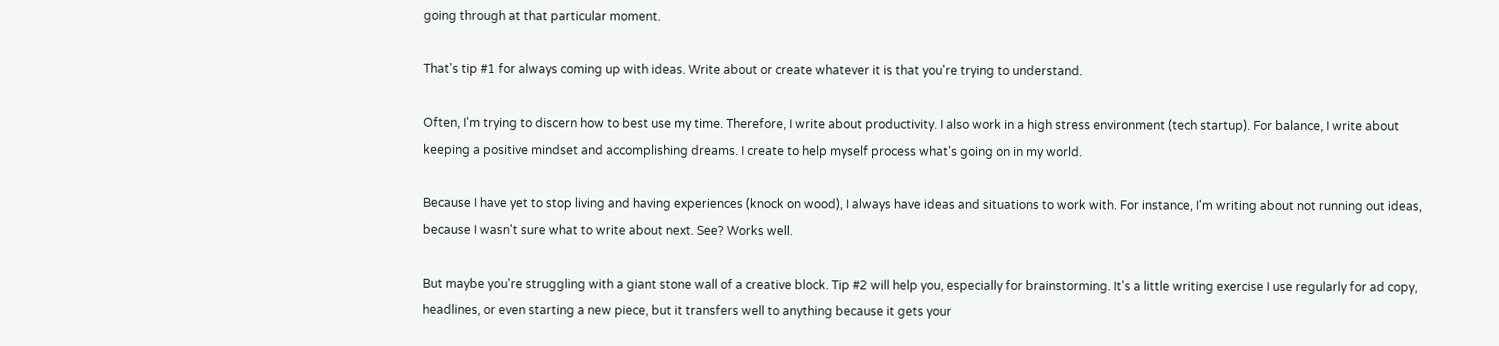going through at that particular moment.

That's tip #1 for always coming up with ideas. Write about or create whatever it is that you're trying to understand.

Often, I'm trying to discern how to best use my time. Therefore, I write about productivity. I also work in a high stress environment (tech startup). For balance, I write about keeping a positive mindset and accomplishing dreams. I create to help myself process what's going on in my world.

Because I have yet to stop living and having experiences (knock on wood), I always have ideas and situations to work with. For instance, I'm writing about not running out ideas, because I wasn't sure what to write about next. See? Works well.

But maybe you're struggling with a giant stone wall of a creative block. Tip #2 will help you, especially for brainstorming. It's a little writing exercise I use regularly for ad copy, headlines, or even starting a new piece, but it transfers well to anything because it gets your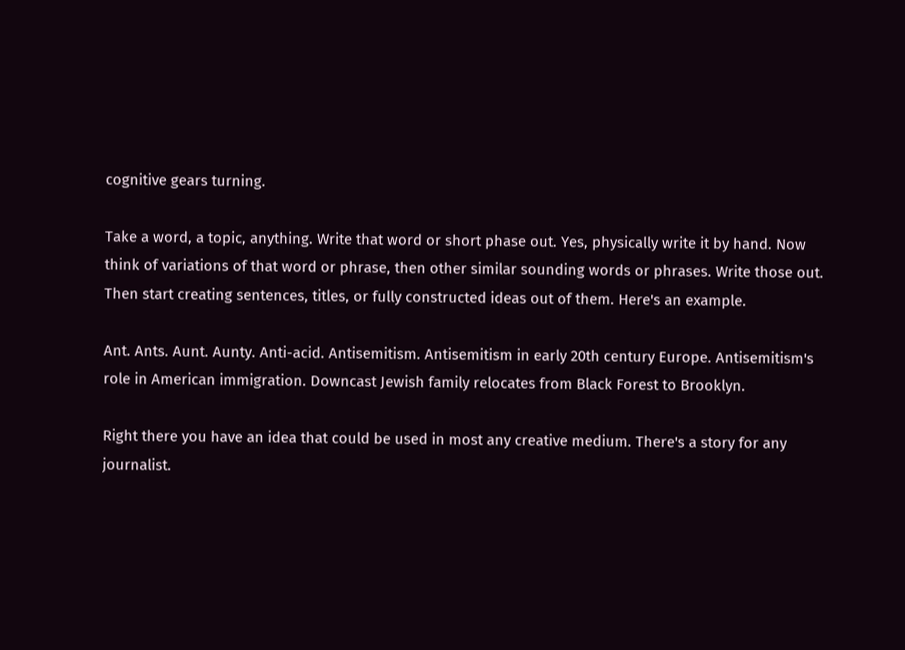cognitive gears turning.

Take a word, a topic, anything. Write that word or short phase out. Yes, physically write it by hand. Now think of variations of that word or phrase, then other similar sounding words or phrases. Write those out. Then start creating sentences, titles, or fully constructed ideas out of them. Here's an example.

Ant. Ants. Aunt. Aunty. Anti-acid. Antisemitism. Antisemitism in early 20th century Europe. Antisemitism's role in American immigration. Downcast Jewish family relocates from Black Forest to Brooklyn.

Right there you have an idea that could be used in most any creative medium. There's a story for any journalist.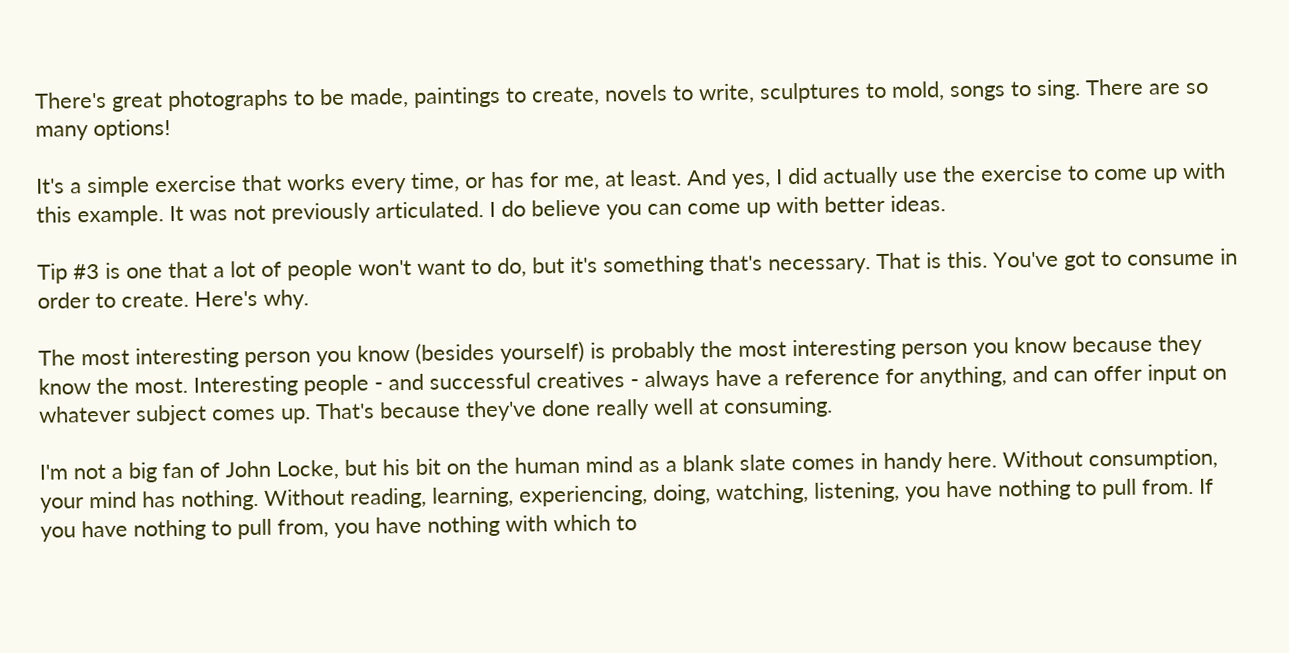There's great photographs to be made, paintings to create, novels to write, sculptures to mold, songs to sing. There are so many options!

It's a simple exercise that works every time, or has for me, at least. And yes, I did actually use the exercise to come up with this example. It was not previously articulated. I do believe you can come up with better ideas.

Tip #3 is one that a lot of people won't want to do, but it's something that's necessary. That is this. You've got to consume in order to create. Here's why.

The most interesting person you know (besides yourself) is probably the most interesting person you know because they know the most. Interesting people - and successful creatives - always have a reference for anything, and can offer input on whatever subject comes up. That's because they've done really well at consuming.

I'm not a big fan of John Locke, but his bit on the human mind as a blank slate comes in handy here. Without consumption, your mind has nothing. Without reading, learning, experiencing, doing, watching, listening, you have nothing to pull from. If you have nothing to pull from, you have nothing with which to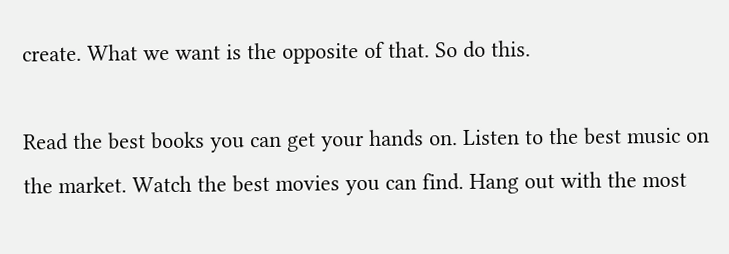create. What we want is the opposite of that. So do this.

Read the best books you can get your hands on. Listen to the best music on the market. Watch the best movies you can find. Hang out with the most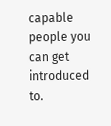capable people you can get introduced to.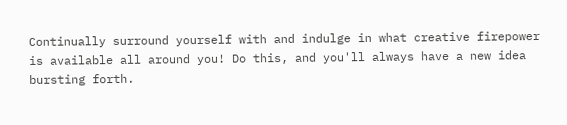Continually surround yourself with and indulge in what creative firepower is available all around you! Do this, and you'll always have a new idea bursting forth.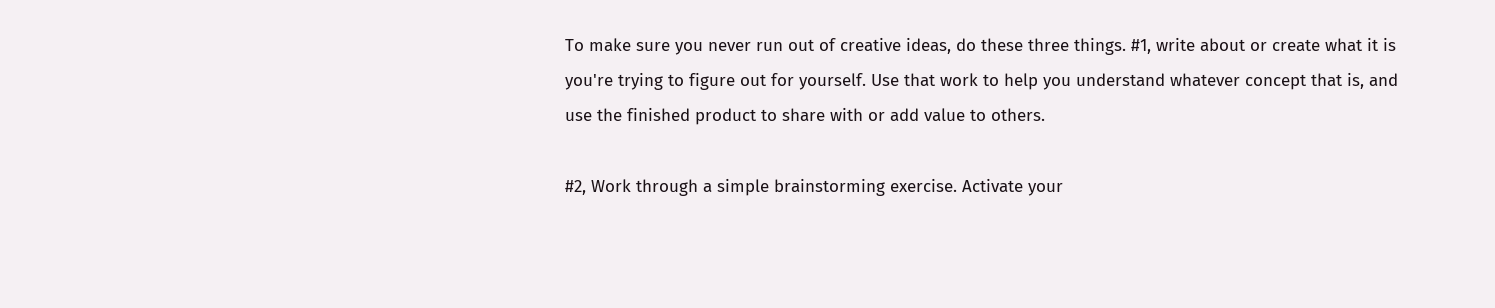To make sure you never run out of creative ideas, do these three things. #1, write about or create what it is you're trying to figure out for yourself. Use that work to help you understand whatever concept that is, and use the finished product to share with or add value to others.

#2, Work through a simple brainstorming exercise. Activate your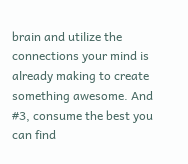brain and utilize the connections your mind is already making to create something awesome. And #3, consume the best you can find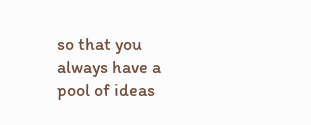so that you always have a pool of ideas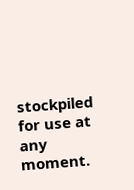stockpiled for use at any moment.